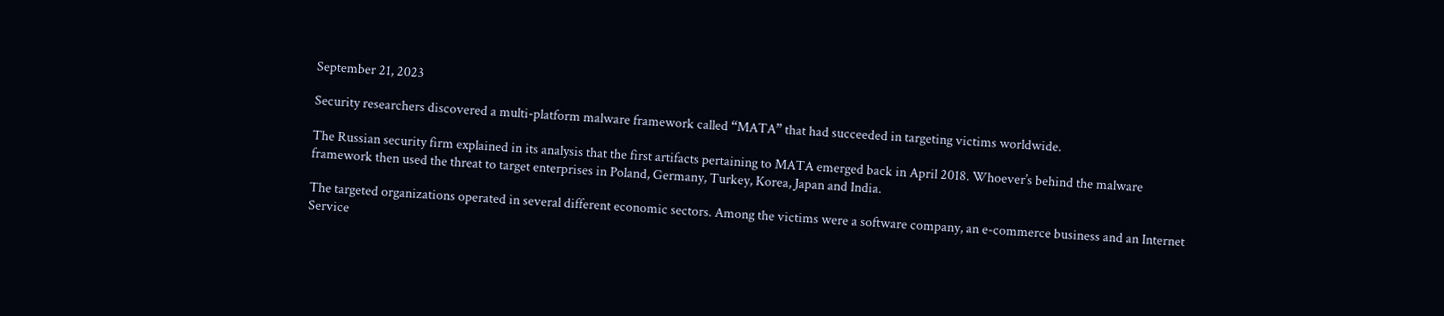September 21, 2023

Security researchers discovered a multi-platform malware framework called “MATA” that had succeeded in targeting victims worldwide.

The Russian security firm explained in its analysis that the first artifacts pertaining to MATA emerged back in April 2018. Whoever’s behind the malware framework then used the threat to target enterprises in Poland, Germany, Turkey, Korea, Japan and India.

The targeted organizations operated in several different economic sectors. Among the victims were a software company, an e-commerce business and an Internet Service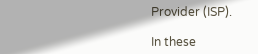Provider (ISP).

In these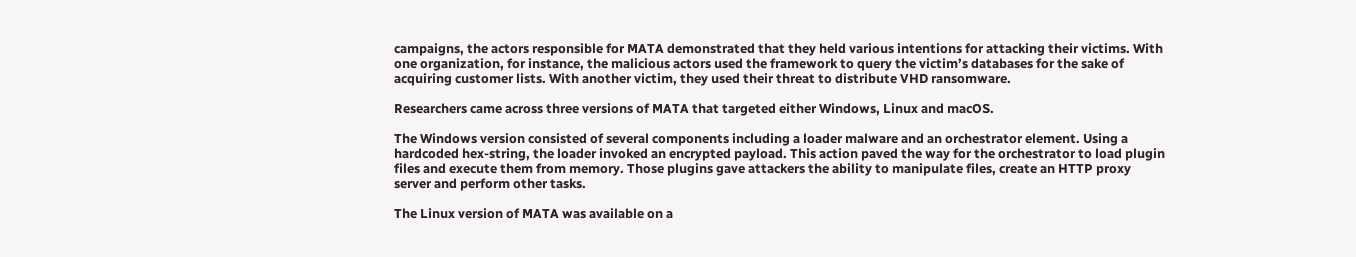campaigns, the actors responsible for MATA demonstrated that they held various intentions for attacking their victims. With one organization, for instance, the malicious actors used the framework to query the victim’s databases for the sake of acquiring customer lists. With another victim, they used their threat to distribute VHD ransomware.

Researchers came across three versions of MATA that targeted either Windows, Linux and macOS.

The Windows version consisted of several components including a loader malware and an orchestrator element. Using a hardcoded hex-string, the loader invoked an encrypted payload. This action paved the way for the orchestrator to load plugin files and execute them from memory. Those plugins gave attackers the ability to manipulate files, create an HTTP proxy server and perform other tasks.

The Linux version of MATA was available on a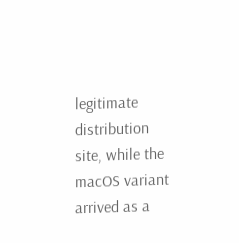legitimate distribution site, while the macOS variant arrived as a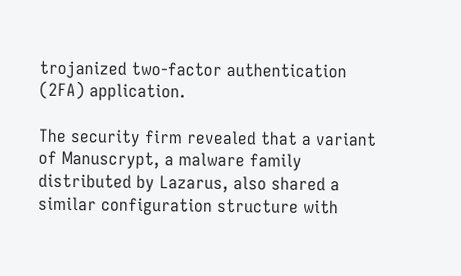trojanized two-factor authentication (2FA) application.

The security firm revealed that a variant of Manuscrypt, a malware family distributed by Lazarus, also shared a similar configuration structure with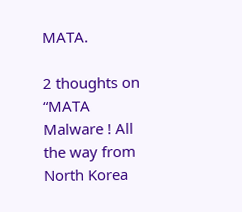MATA.

2 thoughts on “MATA Malware ! All the way from North Korea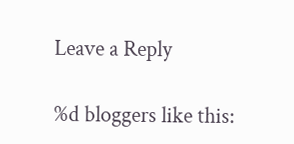Leave a Reply

%d bloggers like this: